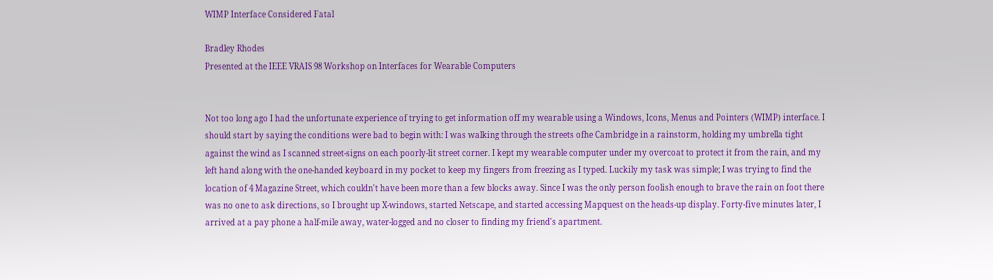WIMP Interface Considered Fatal

Bradley Rhodes
Presented at the IEEE VRAIS 98 Workshop on Interfaces for Wearable Computers


Not too long ago I had the unfortunate experience of trying to get information off my wearable using a Windows, Icons, Menus and Pointers (WIMP) interface. I should start by saying the conditions were bad to begin with: I was walking through the streets ofhe Cambridge in a rainstorm, holding my umbrella tight against the wind as I scanned street-signs on each poorly-lit street corner. I kept my wearable computer under my overcoat to protect it from the rain, and my left hand along with the one-handed keyboard in my pocket to keep my fingers from freezing as I typed. Luckily my task was simple; I was trying to find the location of 4 Magazine Street, which couldn't have been more than a few blocks away. Since I was the only person foolish enough to brave the rain on foot there was no one to ask directions, so I brought up X-windows, started Netscape, and started accessing Mapquest on the heads-up display. Forty-five minutes later, I arrived at a pay phone a half-mile away, water-logged and no closer to finding my friend's apartment.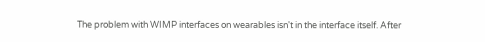The problem with WIMP interfaces on wearables isn't in the interface itself. After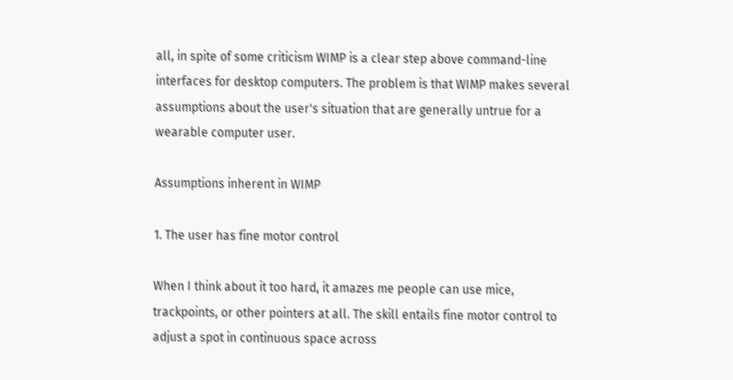all, in spite of some criticism WIMP is a clear step above command-line interfaces for desktop computers. The problem is that WIMP makes several assumptions about the user's situation that are generally untrue for a wearable computer user.

Assumptions inherent in WIMP

1. The user has fine motor control

When I think about it too hard, it amazes me people can use mice, trackpoints, or other pointers at all. The skill entails fine motor control to adjust a spot in continuous space across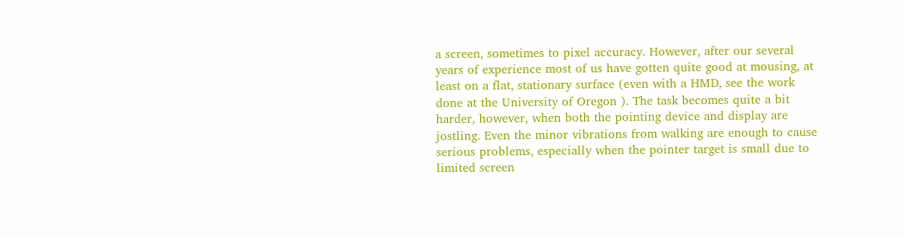a screen, sometimes to pixel accuracy. However, after our several years of experience most of us have gotten quite good at mousing, at least on a flat, stationary surface (even with a HMD, see the work done at the University of Oregon ). The task becomes quite a bit harder, however, when both the pointing device and display are jostling. Even the minor vibrations from walking are enough to cause serious problems, especially when the pointer target is small due to limited screen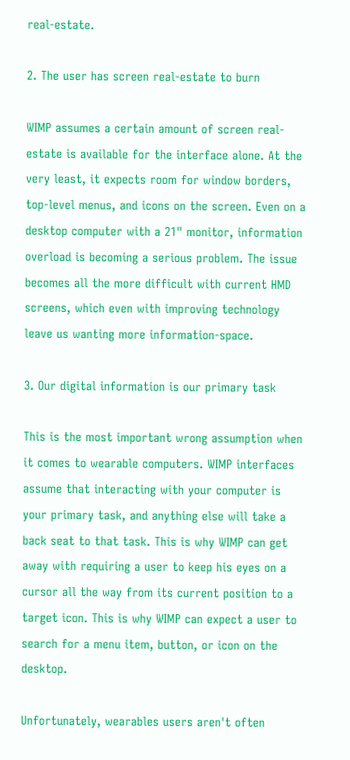real-estate.

2. The user has screen real-estate to burn

WIMP assumes a certain amount of screen real-estate is available for the interface alone. At the very least, it expects room for window borders, top-level menus, and icons on the screen. Even on a desktop computer with a 21" monitor, information overload is becoming a serious problem. The issue becomes all the more difficult with current HMD screens, which even with improving technology leave us wanting more information-space.

3. Our digital information is our primary task

This is the most important wrong assumption when it comes to wearable computers. WIMP interfaces assume that interacting with your computer is your primary task, and anything else will take a back seat to that task. This is why WIMP can get away with requiring a user to keep his eyes on a cursor all the way from its current position to a target icon. This is why WIMP can expect a user to search for a menu item, button, or icon on the desktop.

Unfortunately, wearables users aren't often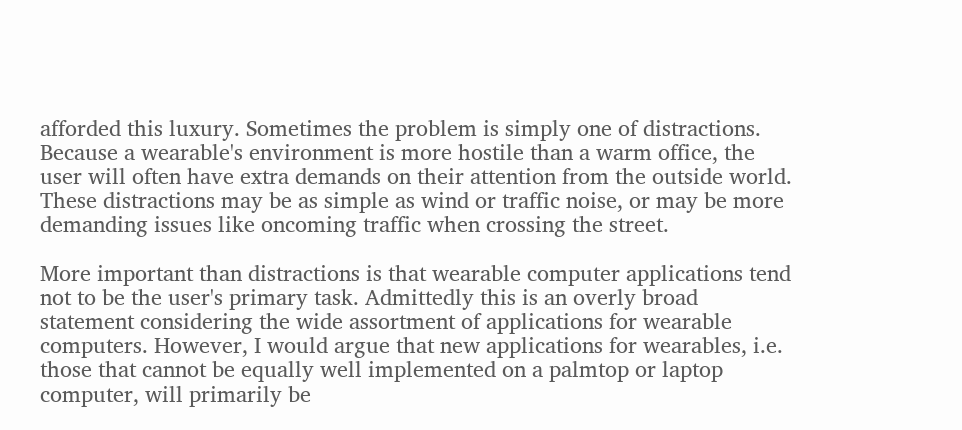afforded this luxury. Sometimes the problem is simply one of distractions. Because a wearable's environment is more hostile than a warm office, the user will often have extra demands on their attention from the outside world. These distractions may be as simple as wind or traffic noise, or may be more demanding issues like oncoming traffic when crossing the street.

More important than distractions is that wearable computer applications tend not to be the user's primary task. Admittedly this is an overly broad statement considering the wide assortment of applications for wearable computers. However, I would argue that new applications for wearables, i.e. those that cannot be equally well implemented on a palmtop or laptop computer, will primarily be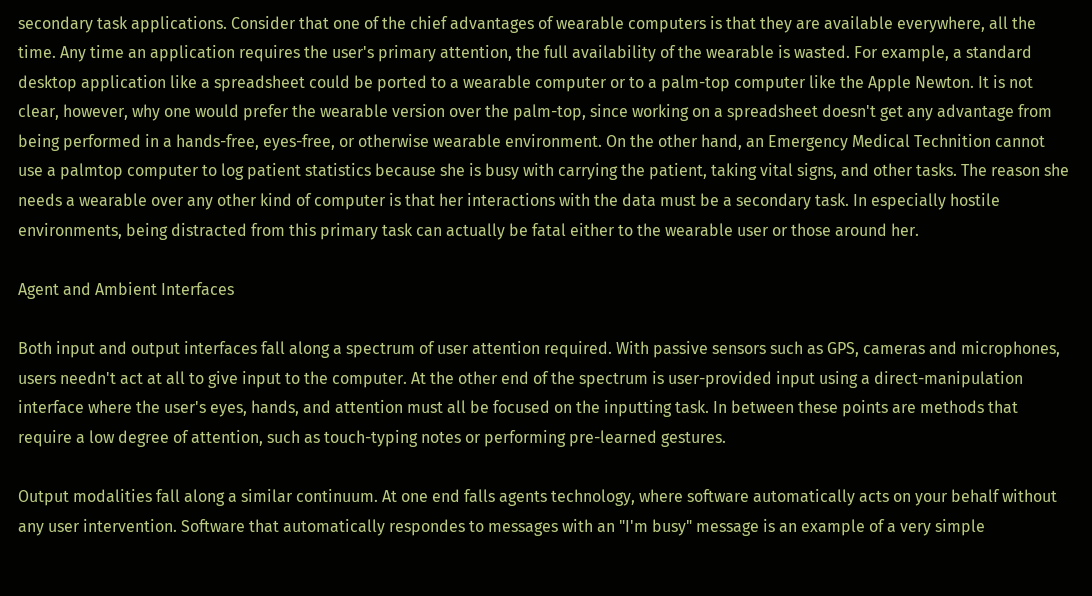secondary task applications. Consider that one of the chief advantages of wearable computers is that they are available everywhere, all the time. Any time an application requires the user's primary attention, the full availability of the wearable is wasted. For example, a standard desktop application like a spreadsheet could be ported to a wearable computer or to a palm-top computer like the Apple Newton. It is not clear, however, why one would prefer the wearable version over the palm-top, since working on a spreadsheet doesn't get any advantage from being performed in a hands-free, eyes-free, or otherwise wearable environment. On the other hand, an Emergency Medical Technition cannot use a palmtop computer to log patient statistics because she is busy with carrying the patient, taking vital signs, and other tasks. The reason she needs a wearable over any other kind of computer is that her interactions with the data must be a secondary task. In especially hostile environments, being distracted from this primary task can actually be fatal either to the wearable user or those around her.

Agent and Ambient Interfaces

Both input and output interfaces fall along a spectrum of user attention required. With passive sensors such as GPS, cameras and microphones, users needn't act at all to give input to the computer. At the other end of the spectrum is user-provided input using a direct-manipulation interface where the user's eyes, hands, and attention must all be focused on the inputting task. In between these points are methods that require a low degree of attention, such as touch-typing notes or performing pre-learned gestures.

Output modalities fall along a similar continuum. At one end falls agents technology, where software automatically acts on your behalf without any user intervention. Software that automatically respondes to messages with an "I'm busy" message is an example of a very simple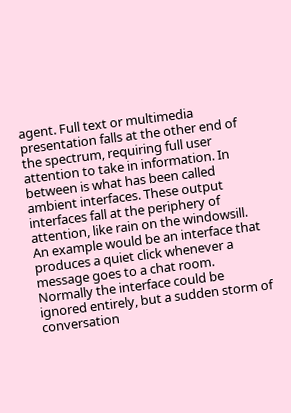agent. Full text or multimedia presentation falls at the other end of the spectrum, requiring full user attention to take in information. In between is what has been called ambient interfaces. These output interfaces fall at the periphery of attention, like rain on the windowsill. An example would be an interface that produces a quiet click whenever a message goes to a chat room. Normally the interface could be ignored entirely, but a sudden storm of conversation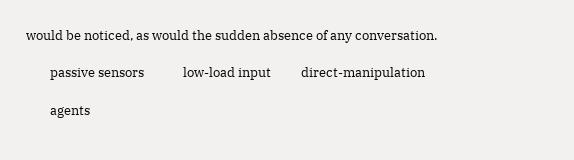would be noticed, as would the sudden absence of any conversation.

        passive sensors             low-load input          direct-manipulation

        agents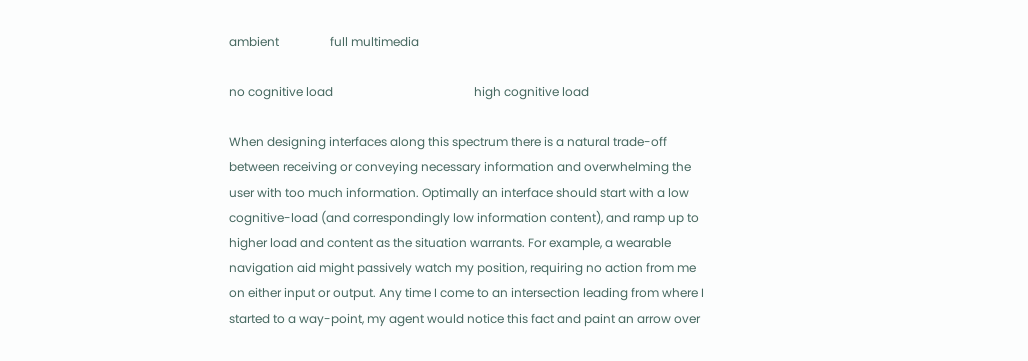ambient                 full multimedia

no cognitive load                                               high cognitive load

When designing interfaces along this spectrum there is a natural trade-off between receiving or conveying necessary information and overwhelming the user with too much information. Optimally an interface should start with a low cognitive-load (and correspondingly low information content), and ramp up to higher load and content as the situation warrants. For example, a wearable navigation aid might passively watch my position, requiring no action from me on either input or output. Any time I come to an intersection leading from where I started to a way-point, my agent would notice this fact and paint an arrow over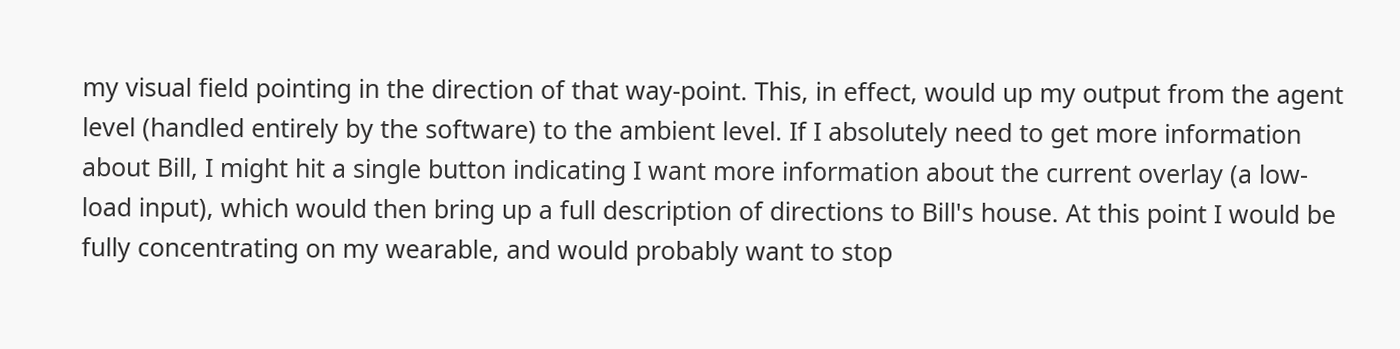my visual field pointing in the direction of that way-point. This, in effect, would up my output from the agent level (handled entirely by the software) to the ambient level. If I absolutely need to get more information about Bill, I might hit a single button indicating I want more information about the current overlay (a low-load input), which would then bring up a full description of directions to Bill's house. At this point I would be fully concentrating on my wearable, and would probably want to stop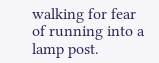walking for fear of running into a lamp post.